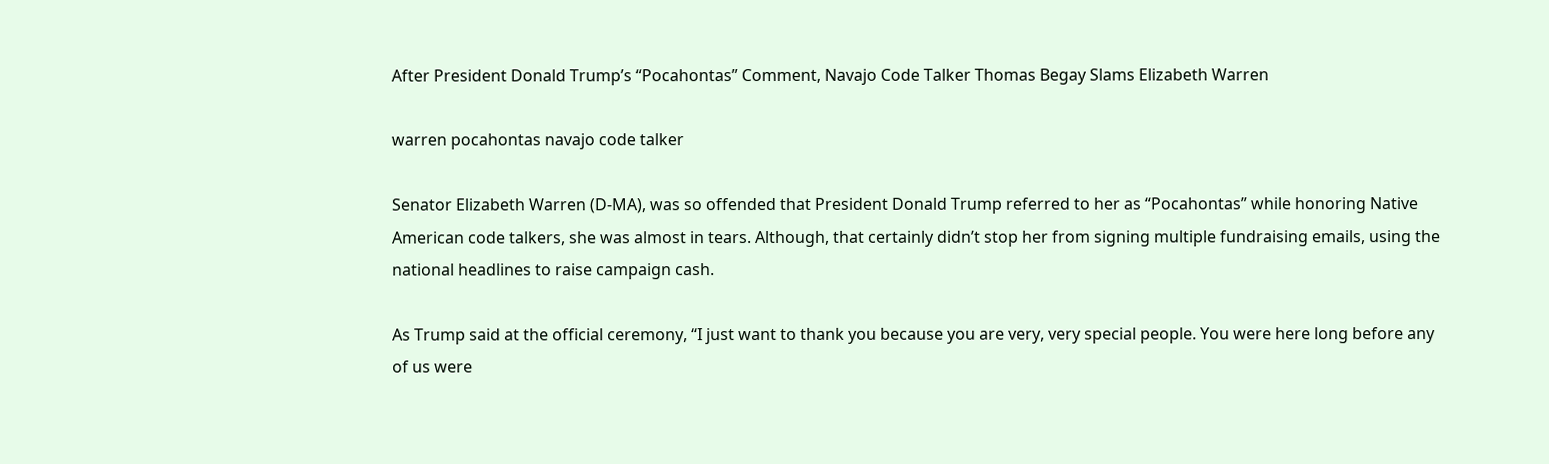After President Donald Trump’s “Pocahontas” Comment, Navajo Code Talker Thomas Begay Slams Elizabeth Warren

warren pocahontas navajo code talker

Senator Elizabeth Warren (D-MA), was so offended that President Donald Trump referred to her as “Pocahontas” while honoring Native American code talkers, she was almost in tears. Although, that certainly didn’t stop her from signing multiple fundraising emails, using the national headlines to raise campaign cash.

As Trump said at the official ceremony, “I just want to thank you because you are very, very special people. You were here long before any of us were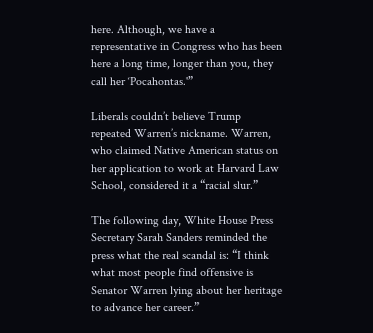here. Although, we have a representative in Congress who has been here a long time, longer than you, they call her ‘Pocahontas.'”

Liberals couldn’t believe Trump repeated Warren’s nickname. Warren, who claimed Native American status on her application to work at Harvard Law School, considered it a “racial slur.”

The following day, White House Press Secretary Sarah Sanders reminded the press what the real scandal is: “I think what most people find offensive is Senator Warren lying about her heritage to advance her career.”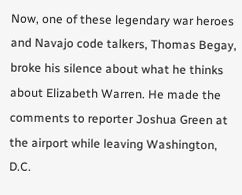Now, one of these legendary war heroes and Navajo code talkers, Thomas Begay, broke his silence about what he thinks about Elizabeth Warren. He made the comments to reporter Joshua Green at the airport while leaving Washington, D.C.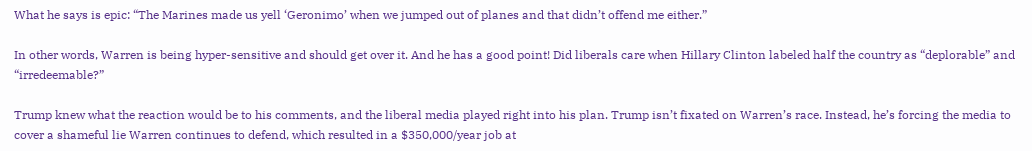What he says is epic: “The Marines made us yell ‘Geronimo’ when we jumped out of planes and that didn’t offend me either.”

In other words, Warren is being hyper-sensitive and should get over it. And he has a good point! Did liberals care when Hillary Clinton labeled half the country as “deplorable” and “irredeemable?”

Trump knew what the reaction would be to his comments, and the liberal media played right into his plan. Trump isn’t fixated on Warren’s race. Instead, he’s forcing the media to cover a shameful lie Warren continues to defend, which resulted in a $350,000/year job at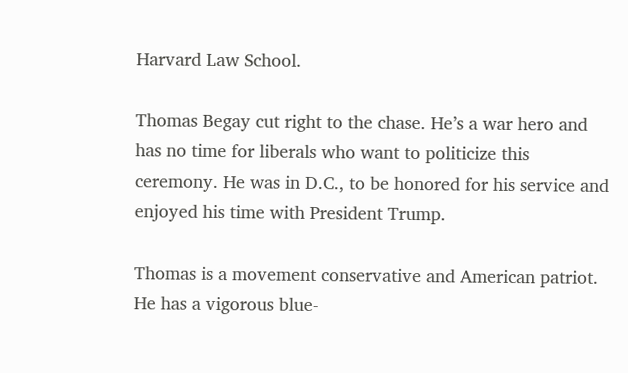Harvard Law School.

Thomas Begay cut right to the chase. He’s a war hero and has no time for liberals who want to politicize this ceremony. He was in D.C., to be honored for his service and enjoyed his time with President Trump.

Thomas is a movement conservative and American patriot. He has a vigorous blue-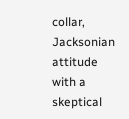collar, Jacksonian attitude with a skeptical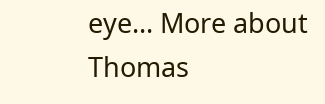eye... More about Thomas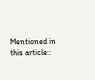Mentioned in this article::